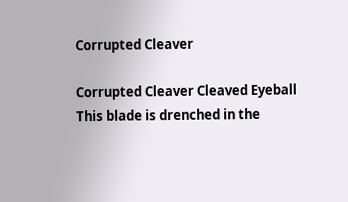Corrupted Cleaver

Corrupted Cleaver Cleaved Eyeball This blade is drenched in the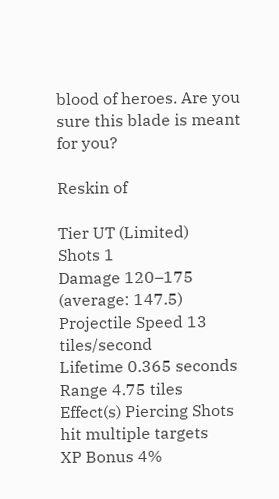blood of heroes. Are you sure this blade is meant for you?

Reskin of

Tier UT (Limited)
Shots 1
Damage 120–175 (average: 147.5)
Projectile Speed 13 tiles/second
Lifetime 0.365 seconds
Range 4.75 tiles
Effect(s) Piercing Shots hit multiple targets
XP Bonus 4%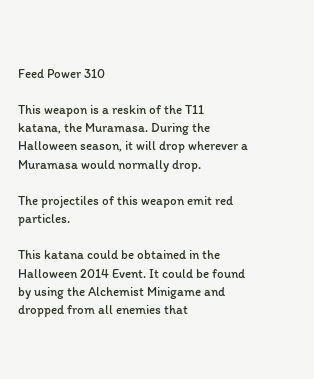Feed Power 310

This weapon is a reskin of the T11 katana, the Muramasa. During the Halloween season, it will drop wherever a Muramasa would normally drop.

The projectiles of this weapon emit red particles.

This katana could be obtained in the Halloween 2014 Event. It could be found by using the Alchemist Minigame and dropped from all enemies that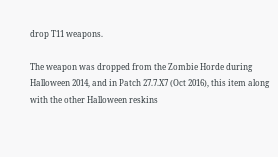drop T11 weapons.

The weapon was dropped from the Zombie Horde during Halloween 2014, and in Patch 27.7.X7 (Oct 2016), this item along with the other Halloween reskins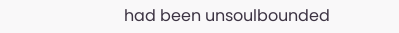had been unsoulbounded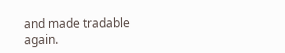and made tradable again.